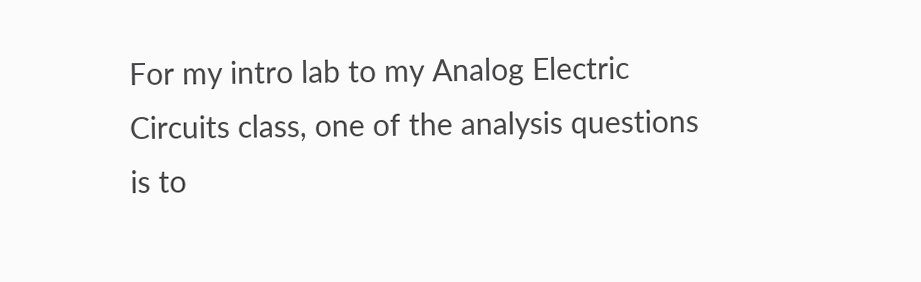For my intro lab to my Analog Electric Circuits class, one of the analysis questions is to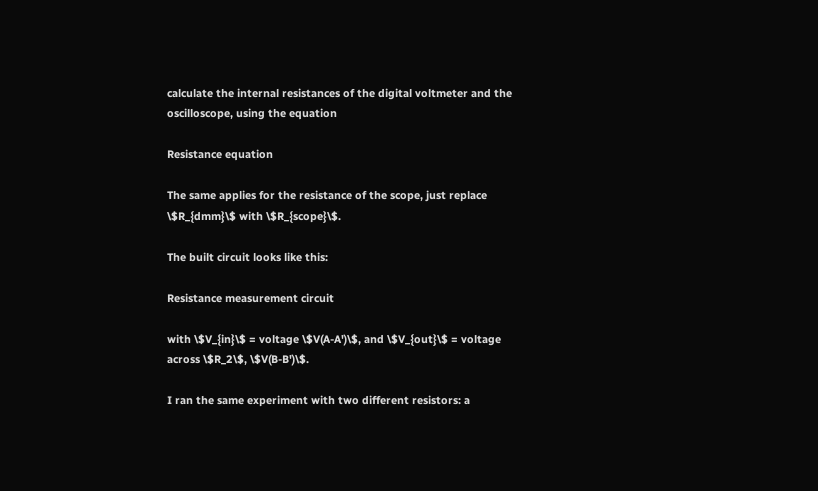calculate the internal resistances of the digital voltmeter and the oscilloscope, using the equation

Resistance equation

The same applies for the resistance of the scope, just replace \$R_{dmm}\$ with \$R_{scope}\$.

The built circuit looks like this:

Resistance measurement circuit

with \$V_{in}\$ = voltage \$V(A-A')\$, and \$V_{out}\$ = voltage across \$R_2\$, \$V(B-B')\$.

I ran the same experiment with two different resistors: a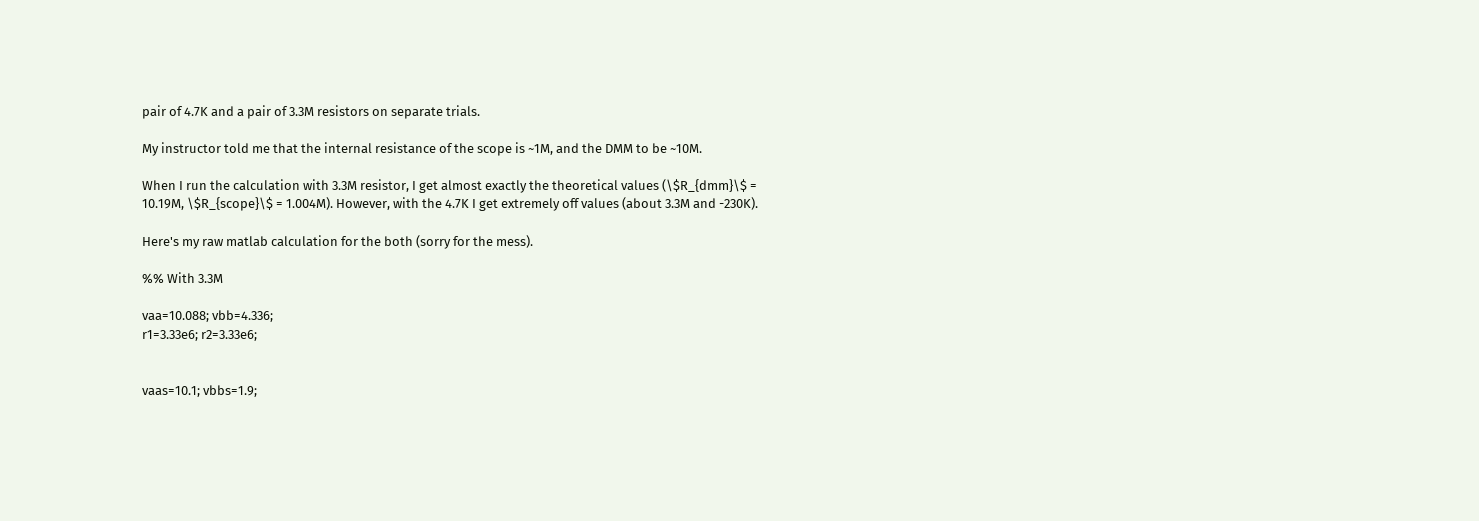pair of 4.7K and a pair of 3.3M resistors on separate trials.

My instructor told me that the internal resistance of the scope is ~1M, and the DMM to be ~10M.

When I run the calculation with 3.3M resistor, I get almost exactly the theoretical values (\$R_{dmm}\$ = 10.19M, \$R_{scope}\$ = 1.004M). However, with the 4.7K I get extremely off values (about 3.3M and -230K).

Here's my raw matlab calculation for the both (sorry for the mess).

%% With 3.3M

vaa=10.088; vbb=4.336;
r1=3.33e6; r2=3.33e6;


vaas=10.1; vbbs=1.9;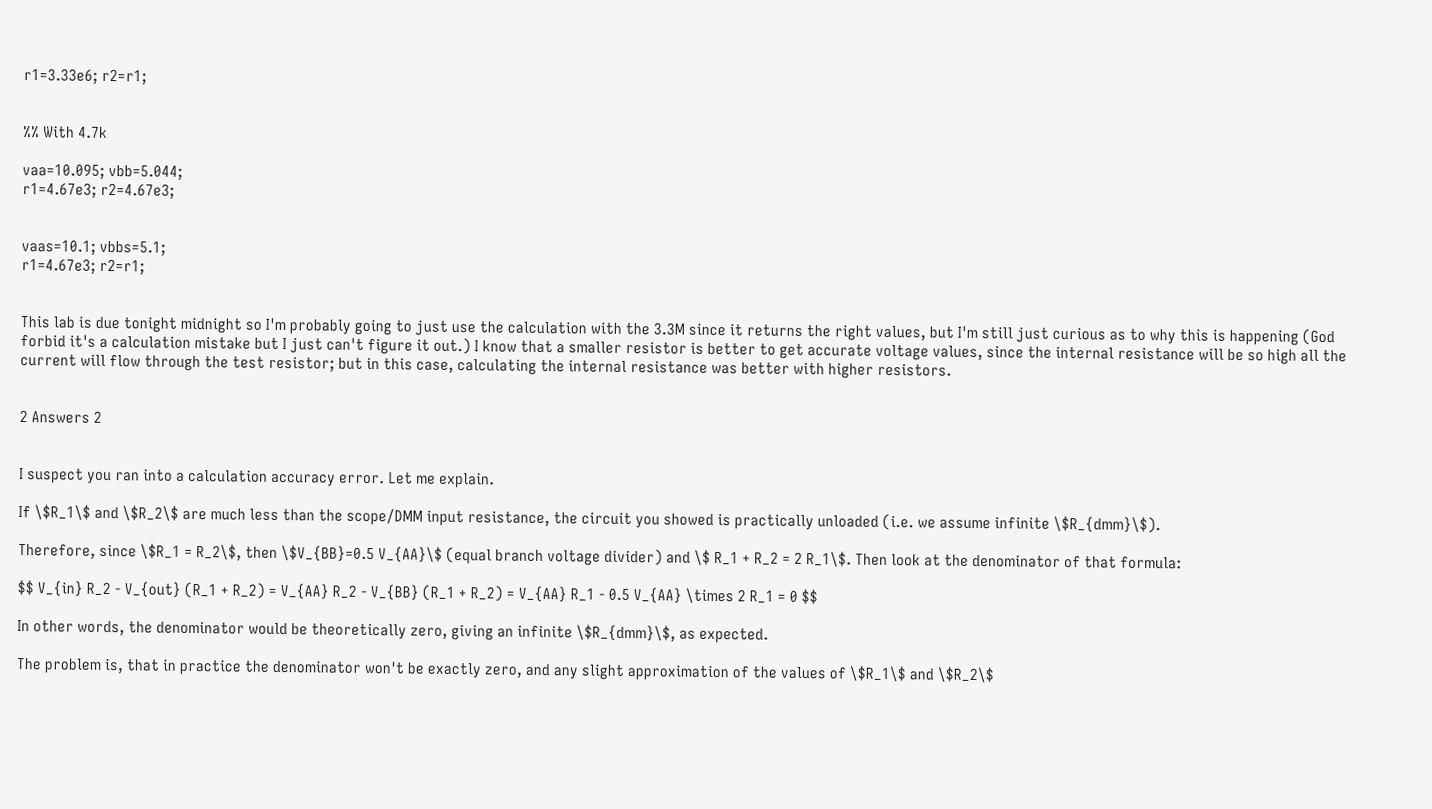r1=3.33e6; r2=r1;


%% With 4.7k

vaa=10.095; vbb=5.044;
r1=4.67e3; r2=4.67e3;


vaas=10.1; vbbs=5.1;
r1=4.67e3; r2=r1;


This lab is due tonight midnight so I'm probably going to just use the calculation with the 3.3M since it returns the right values, but I'm still just curious as to why this is happening (God forbid it's a calculation mistake but I just can't figure it out.) I know that a smaller resistor is better to get accurate voltage values, since the internal resistance will be so high all the current will flow through the test resistor; but in this case, calculating the internal resistance was better with higher resistors.


2 Answers 2


I suspect you ran into a calculation accuracy error. Let me explain.

If \$R_1\$ and \$R_2\$ are much less than the scope/DMM input resistance, the circuit you showed is practically unloaded (i.e. we assume infinite \$R_{dmm}\$).

Therefore, since \$R_1 = R_2\$, then \$V_{BB}=0.5 V_{AA}\$ (equal branch voltage divider) and \$ R_1 + R_2 = 2 R_1\$. Then look at the denominator of that formula:

$$ V_{in} R_2 - V_{out} (R_1 + R_2) = V_{AA} R_2 - V_{BB} (R_1 + R_2) = V_{AA} R_1 - 0.5 V_{AA} \times 2 R_1 = 0 $$

In other words, the denominator would be theoretically zero, giving an infinite \$R_{dmm}\$, as expected.

The problem is, that in practice the denominator won't be exactly zero, and any slight approximation of the values of \$R_1\$ and \$R_2\$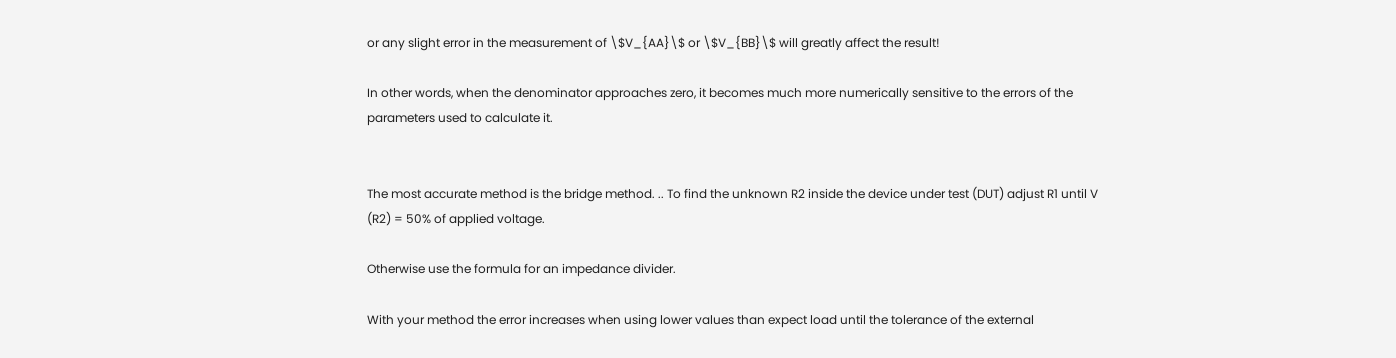or any slight error in the measurement of \$V_{AA}\$ or \$V_{BB}\$ will greatly affect the result!

In other words, when the denominator approaches zero, it becomes much more numerically sensitive to the errors of the parameters used to calculate it.


The most accurate method is the bridge method. .. To find the unknown R2 inside the device under test (DUT) adjust R1 until V (R2) = 50% of applied voltage.

Otherwise use the formula for an impedance divider.

With your method the error increases when using lower values than expect load until the tolerance of the external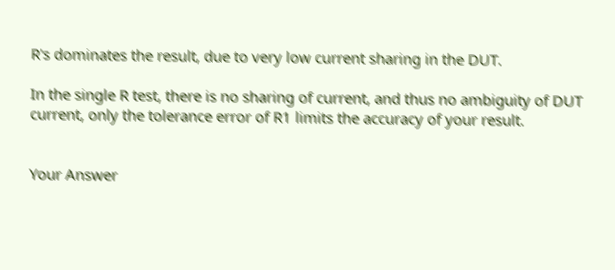R's dominates the result, due to very low current sharing in the DUT.

In the single R test, there is no sharing of current, and thus no ambiguity of DUT current, only the tolerance error of R1 limits the accuracy of your result.


Your Answer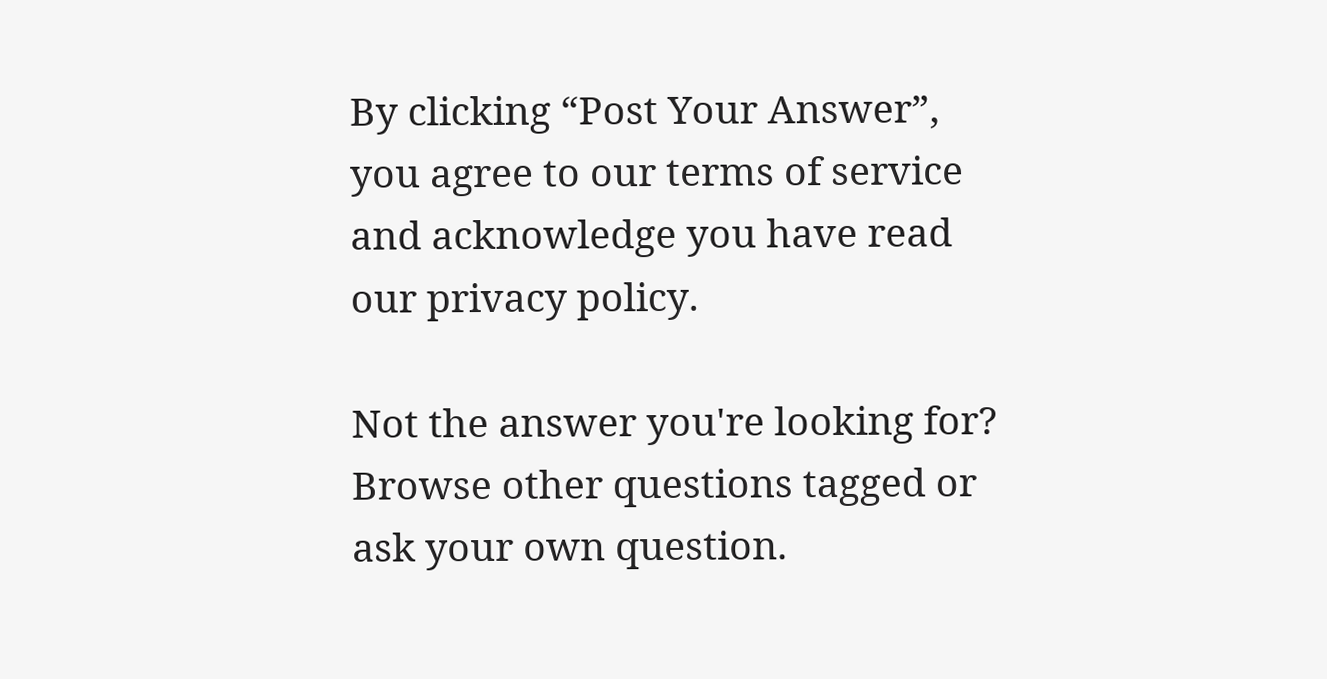By clicking “Post Your Answer”, you agree to our terms of service and acknowledge you have read our privacy policy.

Not the answer you're looking for? Browse other questions tagged or ask your own question.